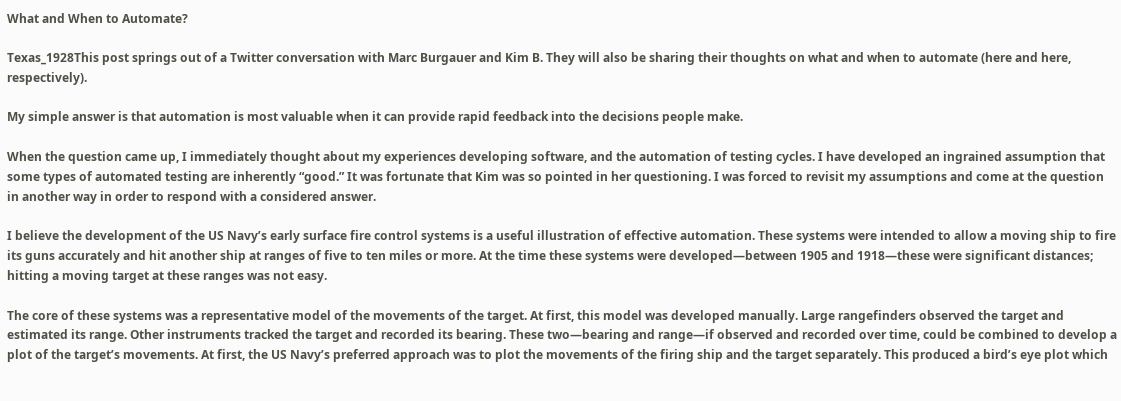What and When to Automate?

Texas_1928This post springs out of a Twitter conversation with Marc Burgauer and Kim B. They will also be sharing their thoughts on what and when to automate (here and here, respectively).

My simple answer is that automation is most valuable when it can provide rapid feedback into the decisions people make.

When the question came up, I immediately thought about my experiences developing software, and the automation of testing cycles. I have developed an ingrained assumption that some types of automated testing are inherently “good.” It was fortunate that Kim was so pointed in her questioning. I was forced to revisit my assumptions and come at the question in another way in order to respond with a considered answer.

I believe the development of the US Navy’s early surface fire control systems is a useful illustration of effective automation. These systems were intended to allow a moving ship to fire its guns accurately and hit another ship at ranges of five to ten miles or more. At the time these systems were developed—between 1905 and 1918—these were significant distances; hitting a moving target at these ranges was not easy.

The core of these systems was a representative model of the movements of the target. At first, this model was developed manually. Large rangefinders observed the target and estimated its range. Other instruments tracked the target and recorded its bearing. These two—bearing and range—if observed and recorded over time, could be combined to develop a plot of the target’s movements. At first, the US Navy’s preferred approach was to plot the movements of the firing ship and the target separately. This produced a bird’s eye plot which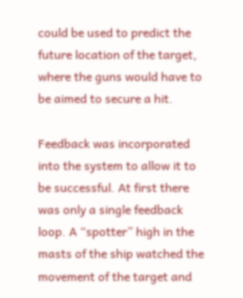could be used to predict the future location of the target, where the guns would have to be aimed to secure a hit.

Feedback was incorporated into the system to allow it to be successful. At first there was only a single feedback loop. A “spotter” high in the masts of the ship watched the movement of the target and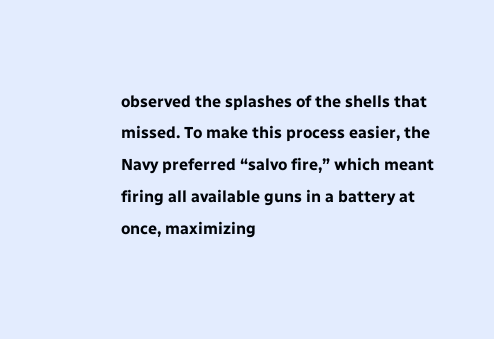observed the splashes of the shells that missed. To make this process easier, the Navy preferred “salvo fire,” which meant firing all available guns in a battery at once, maximizing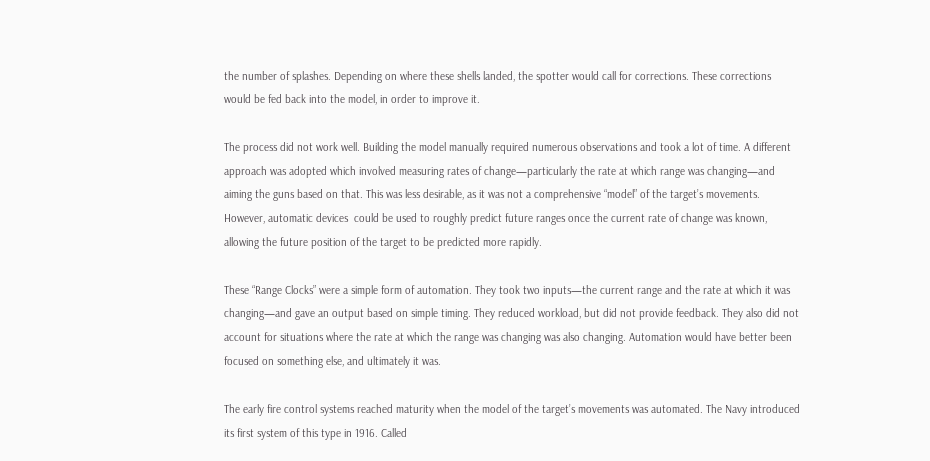the number of splashes. Depending on where these shells landed, the spotter would call for corrections. These corrections would be fed back into the model, in order to improve it.

The process did not work well. Building the model manually required numerous observations and took a lot of time. A different approach was adopted which involved measuring rates of change—particularly the rate at which range was changing—and aiming the guns based on that. This was less desirable, as it was not a comprehensive “model” of the target’s movements. However, automatic devices  could be used to roughly predict future ranges once the current rate of change was known, allowing the future position of the target to be predicted more rapidly.

These “Range Clocks” were a simple form of automation. They took two inputs—the current range and the rate at which it was changing—and gave an output based on simple timing. They reduced workload, but did not provide feedback. They also did not account for situations where the rate at which the range was changing was also changing. Automation would have better been focused on something else, and ultimately it was.

The early fire control systems reached maturity when the model of the target’s movements was automated. The Navy introduced its first system of this type in 1916. Called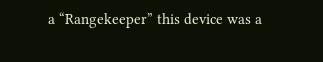a “Rangekeeper” this device was a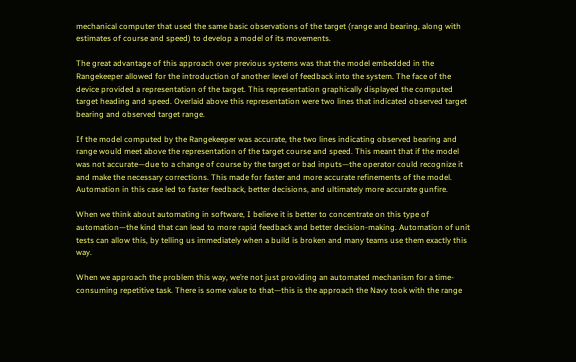mechanical computer that used the same basic observations of the target (range and bearing, along with estimates of course and speed) to develop a model of its movements.

The great advantage of this approach over previous systems was that the model embedded in the Rangekeeper allowed for the introduction of another level of feedback into the system. The face of the device provided a representation of the target. This representation graphically displayed the computed target heading and speed. Overlaid above this representation were two lines that indicated observed target bearing and observed target range.

If the model computed by the Rangekeeper was accurate, the two lines indicating observed bearing and range would meet above the representation of the target course and speed. This meant that if the model was not accurate—due to a change of course by the target or bad inputs—the operator could recognize it and make the necessary corrections. This made for faster and more accurate refinements of the model. Automation in this case led to faster feedback, better decisions, and ultimately more accurate gunfire.

When we think about automating in software, I believe it is better to concentrate on this type of automation—the kind that can lead to more rapid feedback and better decision-making. Automation of unit tests can allow this, by telling us immediately when a build is broken and many teams use them exactly this way.

When we approach the problem this way, we’re not just providing an automated mechanism for a time-consuming repetitive task. There is some value to that—this is the approach the Navy took with the range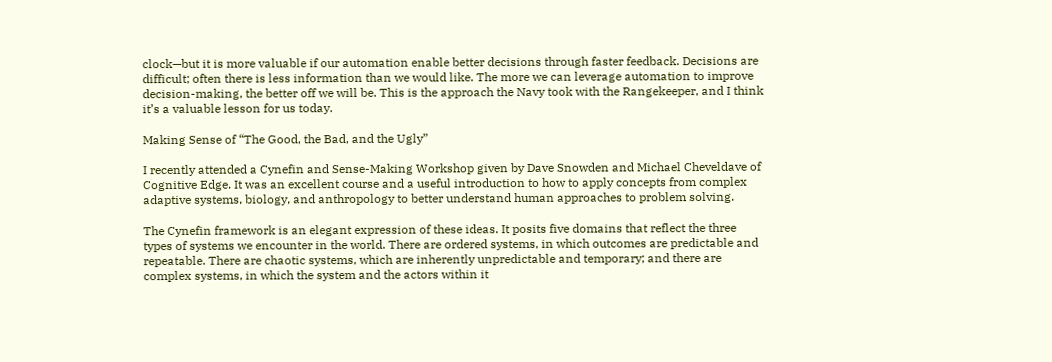clock—but it is more valuable if our automation enable better decisions through faster feedback. Decisions are difficult; often there is less information than we would like. The more we can leverage automation to improve decision-making, the better off we will be. This is the approach the Navy took with the Rangekeeper, and I think it’s a valuable lesson for us today.

Making Sense of “The Good, the Bad, and the Ugly”

I recently attended a Cynefin and Sense-Making Workshop given by Dave Snowden and Michael Cheveldave of Cognitive Edge. It was an excellent course and a useful introduction to how to apply concepts from complex adaptive systems, biology, and anthropology to better understand human approaches to problem solving.

The Cynefin framework is an elegant expression of these ideas. It posits five domains that reflect the three types of systems we encounter in the world. There are ordered systems, in which outcomes are predictable and repeatable. There are chaotic systems, which are inherently unpredictable and temporary; and there are complex systems, in which the system and the actors within it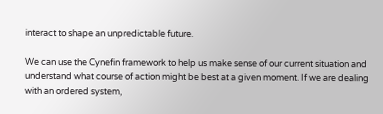interact to shape an unpredictable future.

We can use the Cynefin framework to help us make sense of our current situation and understand what course of action might be best at a given moment. If we are dealing with an ordered system,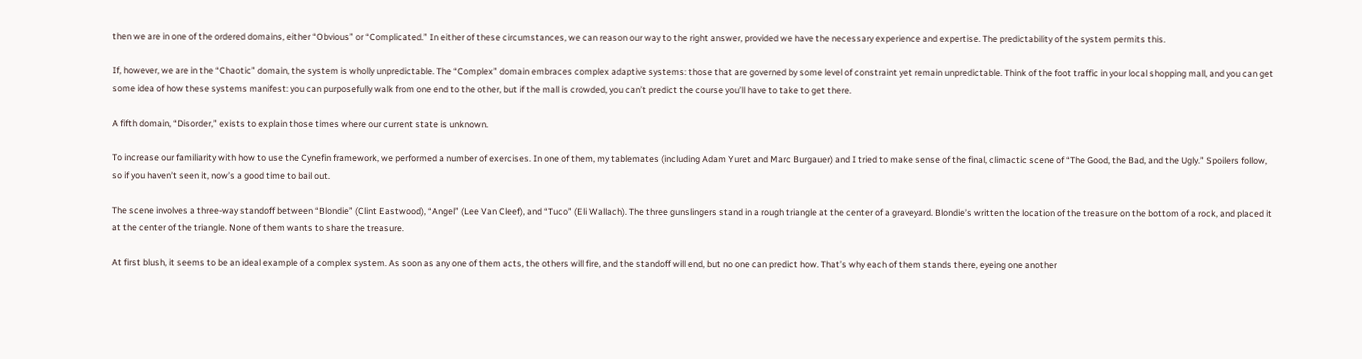then we are in one of the ordered domains, either “Obvious” or “Complicated.” In either of these circumstances, we can reason our way to the right answer, provided we have the necessary experience and expertise. The predictability of the system permits this.

If, however, we are in the “Chaotic” domain, the system is wholly unpredictable. The “Complex” domain embraces complex adaptive systems: those that are governed by some level of constraint yet remain unpredictable. Think of the foot traffic in your local shopping mall, and you can get some idea of how these systems manifest: you can purposefully walk from one end to the other, but if the mall is crowded, you can’t predict the course you’ll have to take to get there.

A fifth domain, “Disorder,” exists to explain those times where our current state is unknown.

To increase our familiarity with how to use the Cynefin framework, we performed a number of exercises. In one of them, my tablemates (including Adam Yuret and Marc Burgauer) and I tried to make sense of the final, climactic scene of “The Good, the Bad, and the Ugly.” Spoilers follow, so if you haven’t seen it, now’s a good time to bail out.

The scene involves a three-way standoff between “Blondie” (Clint Eastwood), “Angel” (Lee Van Cleef), and “Tuco” (Eli Wallach). The three gunslingers stand in a rough triangle at the center of a graveyard. Blondie’s written the location of the treasure on the bottom of a rock, and placed it at the center of the triangle. None of them wants to share the treasure.

At first blush, it seems to be an ideal example of a complex system. As soon as any one of them acts, the others will fire, and the standoff will end, but no one can predict how. That’s why each of them stands there, eyeing one another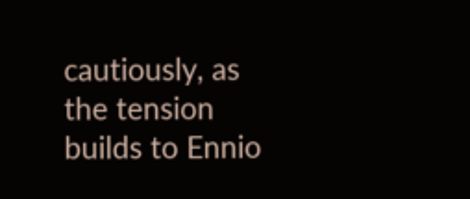cautiously, as the tension builds to Ennio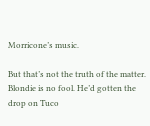Morricone’s music.

But that’s not the truth of the matter. Blondie is no fool. He’d gotten the drop on Tuco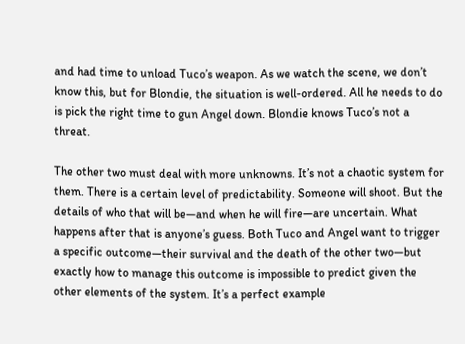and had time to unload Tuco’s weapon. As we watch the scene, we don’t know this, but for Blondie, the situation is well-ordered. All he needs to do is pick the right time to gun Angel down. Blondie knows Tuco’s not a threat.

The other two must deal with more unknowns. It’s not a chaotic system for them. There is a certain level of predictability. Someone will shoot. But the details of who that will be—and when he will fire—are uncertain. What happens after that is anyone’s guess. Both Tuco and Angel want to trigger a specific outcome—their survival and the death of the other two—but exactly how to manage this outcome is impossible to predict given the other elements of the system. It’s a perfect example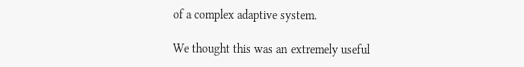of a complex adaptive system.

We thought this was an extremely useful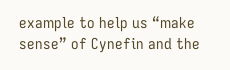example to help us “make sense” of Cynefin and the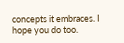concepts it embraces. I hope you do too.